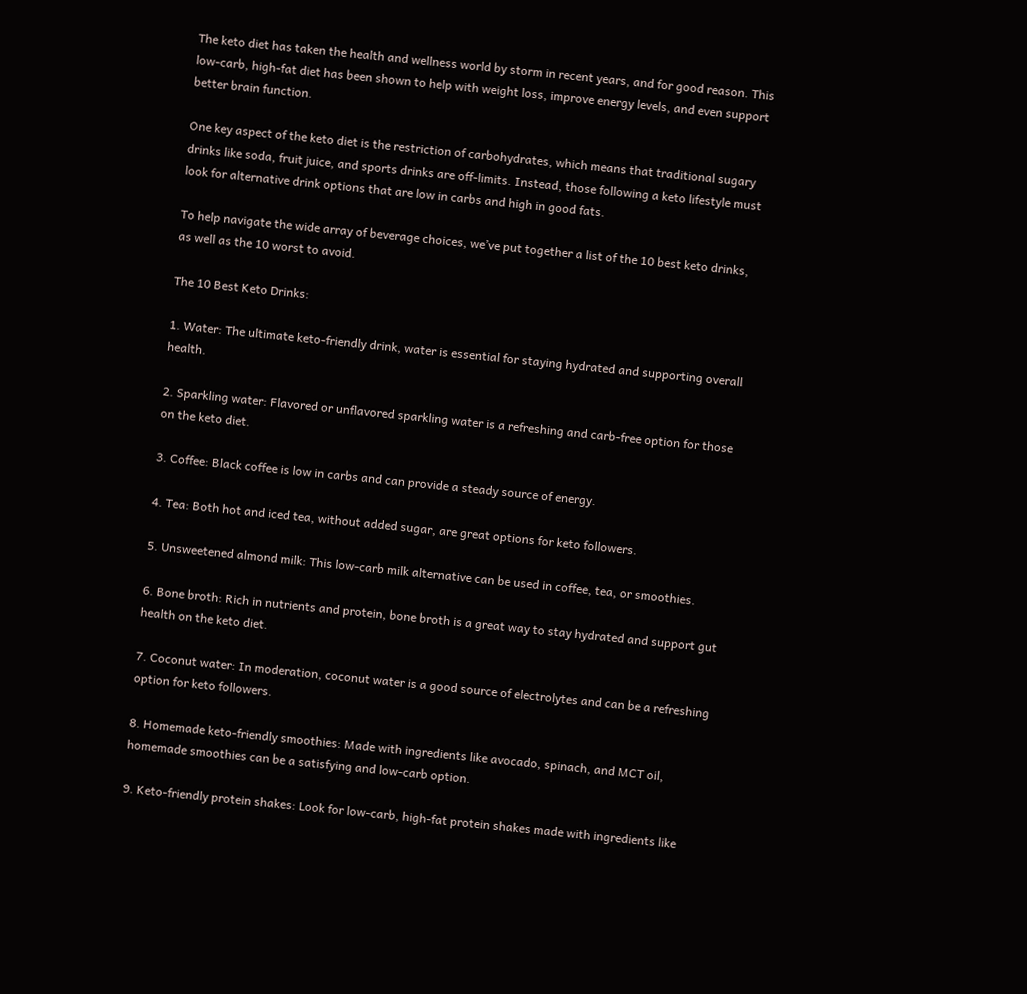The keto diet has taken the health and wellness world by storm in recent years, and for good reason. This low-carb, high-fat diet has been shown to help with weight loss, improve energy levels, and even support better brain function.

One key aspect of the keto diet is the restriction of carbohydrates, which means that traditional sugary drinks like soda, fruit juice, and sports drinks are off-limits. Instead, those following a keto lifestyle must look for alternative drink options that are low in carbs and high in good fats.

To help navigate the wide array of beverage choices, we’ve put together a list of the 10 best keto drinks, as well as the 10 worst to avoid.

The 10 Best Keto Drinks:

1. Water: The ultimate keto-friendly drink, water is essential for staying hydrated and supporting overall health.

2. Sparkling water: Flavored or unflavored sparkling water is a refreshing and carb-free option for those on the keto diet.

3. Coffee: Black coffee is low in carbs and can provide a steady source of energy.

4. Tea: Both hot and iced tea, without added sugar, are great options for keto followers.

5. Unsweetened almond milk: This low-carb milk alternative can be used in coffee, tea, or smoothies.

6. Bone broth: Rich in nutrients and protein, bone broth is a great way to stay hydrated and support gut health on the keto diet.

7. Coconut water: In moderation, coconut water is a good source of electrolytes and can be a refreshing option for keto followers.

8. Homemade keto-friendly smoothies: Made with ingredients like avocado, spinach, and MCT oil, homemade smoothies can be a satisfying and low-carb option.

9. Keto-friendly protein shakes: Look for low-carb, high-fat protein shakes made with ingredients like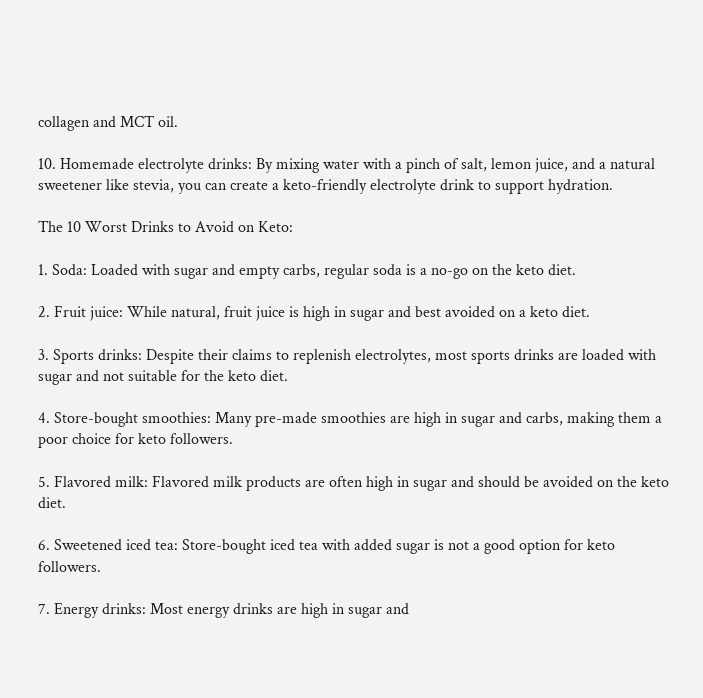collagen and MCT oil.

10. Homemade electrolyte drinks: By mixing water with a pinch of salt, lemon juice, and a natural sweetener like stevia, you can create a keto-friendly electrolyte drink to support hydration.

The 10 Worst Drinks to Avoid on Keto:

1. Soda: Loaded with sugar and empty carbs, regular soda is a no-go on the keto diet.

2. Fruit juice: While natural, fruit juice is high in sugar and best avoided on a keto diet.

3. Sports drinks: Despite their claims to replenish electrolytes, most sports drinks are loaded with sugar and not suitable for the keto diet.

4. Store-bought smoothies: Many pre-made smoothies are high in sugar and carbs, making them a poor choice for keto followers.

5. Flavored milk: Flavored milk products are often high in sugar and should be avoided on the keto diet.

6. Sweetened iced tea: Store-bought iced tea with added sugar is not a good option for keto followers.

7. Energy drinks: Most energy drinks are high in sugar and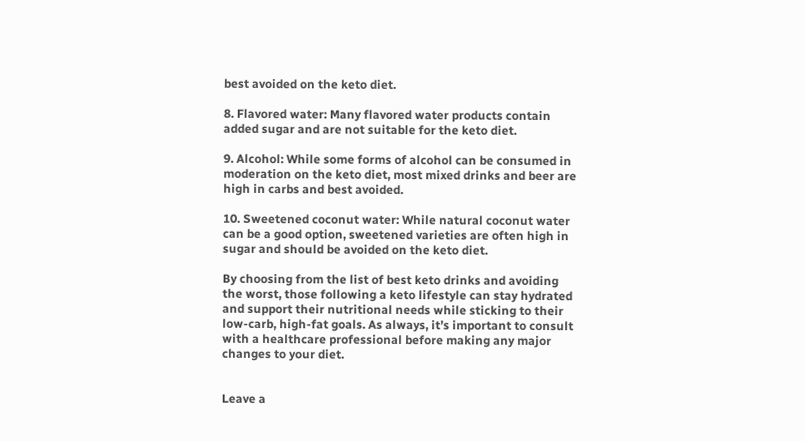best avoided on the keto diet.

8. Flavored water: Many flavored water products contain added sugar and are not suitable for the keto diet.

9. Alcohol: While some forms of alcohol can be consumed in moderation on the keto diet, most mixed drinks and beer are high in carbs and best avoided.

10. Sweetened coconut water: While natural coconut water can be a good option, sweetened varieties are often high in sugar and should be avoided on the keto diet.

By choosing from the list of best keto drinks and avoiding the worst, those following a keto lifestyle can stay hydrated and support their nutritional needs while sticking to their low-carb, high-fat goals. As always, it’s important to consult with a healthcare professional before making any major changes to your diet.


Leave a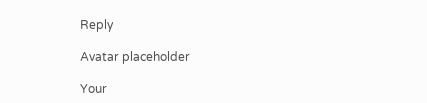Reply

Avatar placeholder

Your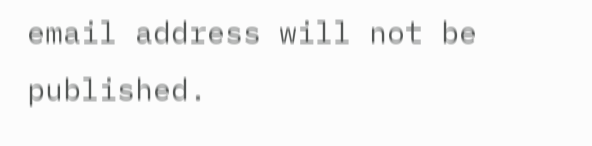email address will not be published.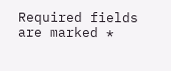Required fields are marked *